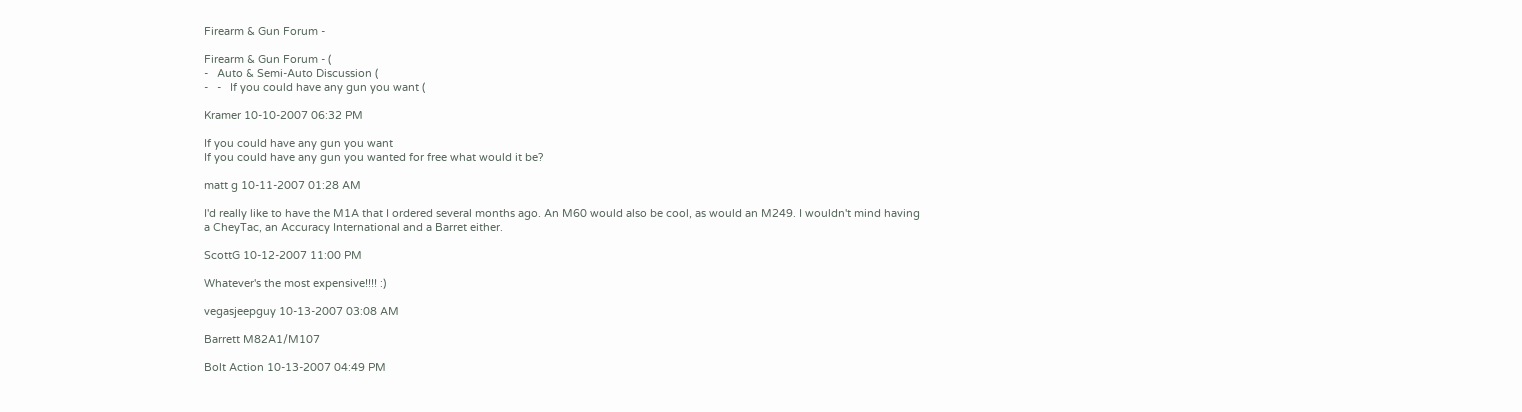Firearm & Gun Forum -

Firearm & Gun Forum - (
-   Auto & Semi-Auto Discussion (
-   -   If you could have any gun you want (

Kramer 10-10-2007 06:32 PM

If you could have any gun you want
If you could have any gun you wanted for free what would it be?

matt g 10-11-2007 01:28 AM

I'd really like to have the M1A that I ordered several months ago. An M60 would also be cool, as would an M249. I wouldn't mind having a CheyTac, an Accuracy International and a Barret either.

ScottG 10-12-2007 11:00 PM

Whatever's the most expensive!!!! :)

vegasjeepguy 10-13-2007 03:08 AM

Barrett M82A1/M107

Bolt Action 10-13-2007 04:49 PM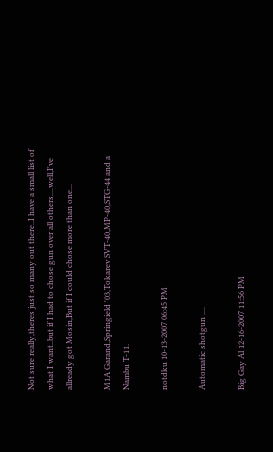Not sure really,theres just so many out there..I have a small list of what I want..but if I had to chose gun over all others....well,I've allready got Mosin,But if I could chose more than one...

M1A Garand,Springield '03,Tokarev SVT-40,MP-40,STG-44 and a Nambu T-11.

notdku 10-13-2007 06:45 PM

Automatic shotgun ....

Big Gay Al 12-16-2007 11:56 PM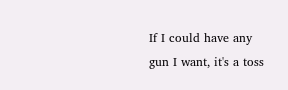If I could have any gun I want, it's a toss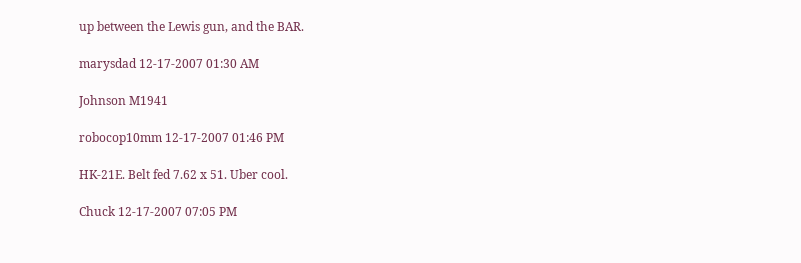up between the Lewis gun, and the BAR.

marysdad 12-17-2007 01:30 AM

Johnson M1941

robocop10mm 12-17-2007 01:46 PM

HK-21E. Belt fed 7.62 x 51. Uber cool.

Chuck 12-17-2007 07:05 PM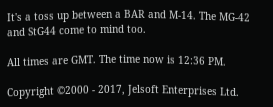It's a toss up between a BAR and M-14. The MG-42 and StG44 come to mind too.

All times are GMT. The time now is 12:36 PM.

Copyright ©2000 - 2017, Jelsoft Enterprises Ltd.